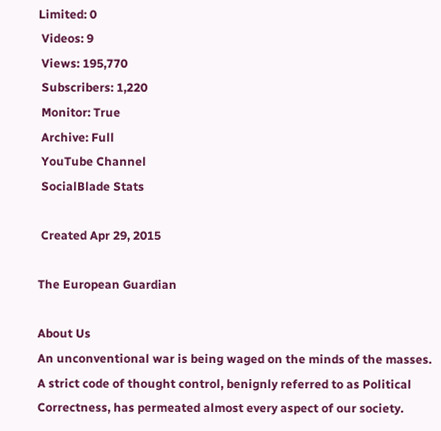Limited: 0
 Videos: 9
 Views: 195,770
 Subscribers: 1,220
 Monitor: True
 Archive: Full
 YouTube Channel
 SocialBlade Stats

 Created Apr 29, 2015

The European Guardian

About Us
An unconventional war is being waged on the minds of the masses.  A strict code of thought control, benignly referred to as Political Correctness, has permeated almost every aspect of our society.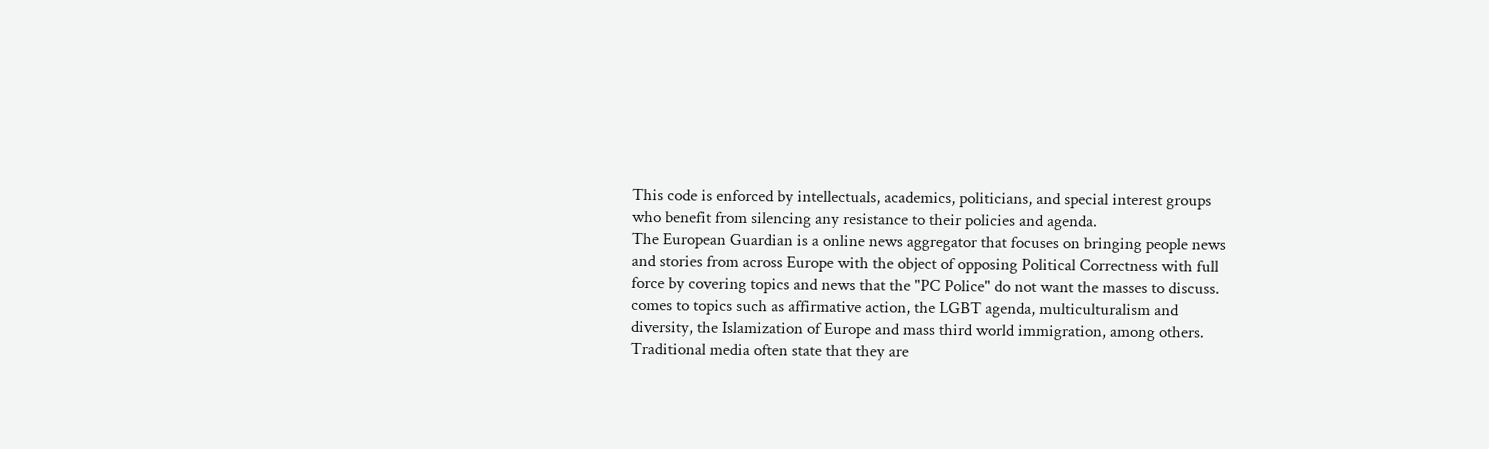This code is enforced by intellectuals, academics, politicians, and special interest groups who benefit from silencing any resistance to their policies and agenda.
The European Guardian is a online news aggregator that focuses on bringing people news and stories from across Europe with the object of opposing Political Correctness with full force by covering topics and news that the "PC Police" do not want the masses to discuss. comes to topics such as affirmative action, the LGBT agenda, multiculturalism and diversity, the Islamization of Europe and mass third world immigration, among others. Traditional media often state that they are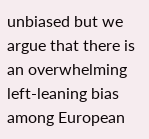unbiased but we argue that there is an overwhelming left-leaning bias among European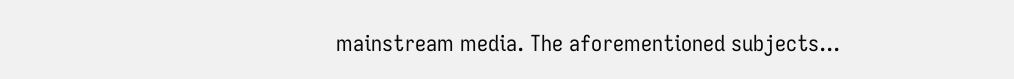mainstream media. The aforementioned subjects...